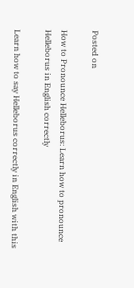Posted on

How to Pronounce Helleborus: Learn how to pronounce Helleborus in English correctly

Learn how to say Helleborus correctly in English with this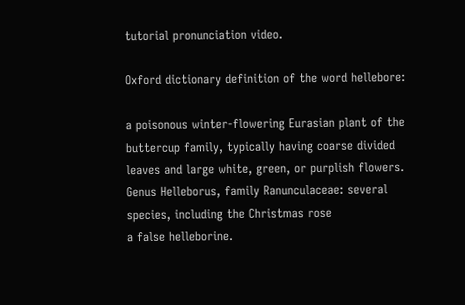tutorial pronunciation video.

Oxford dictionary definition of the word hellebore:

a poisonous winter-flowering Eurasian plant of the buttercup family, typically having coarse divided leaves and large white, green, or purplish flowers.
Genus Helleborus, family Ranunculaceae: several species, including the Christmas rose
a false helleborine.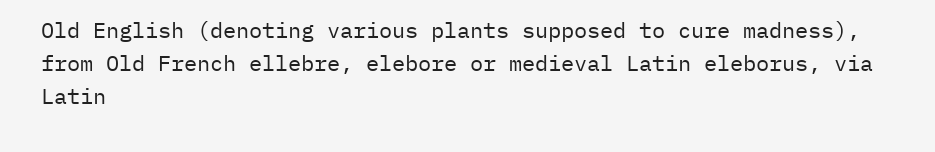Old English (denoting various plants supposed to cure madness), from Old French ellebre, elebore or medieval Latin eleborus, via Latin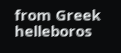from Greek helleboros